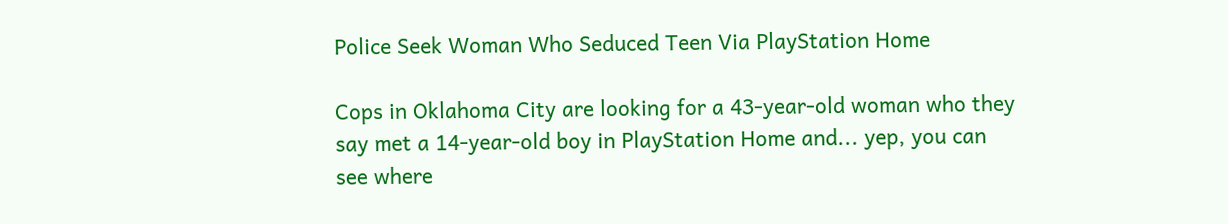Police Seek Woman Who Seduced Teen Via PlayStation Home

Cops in Oklahoma City are looking for a 43-year-old woman who they say met a 14-year-old boy in PlayStation Home and... yep, you can see where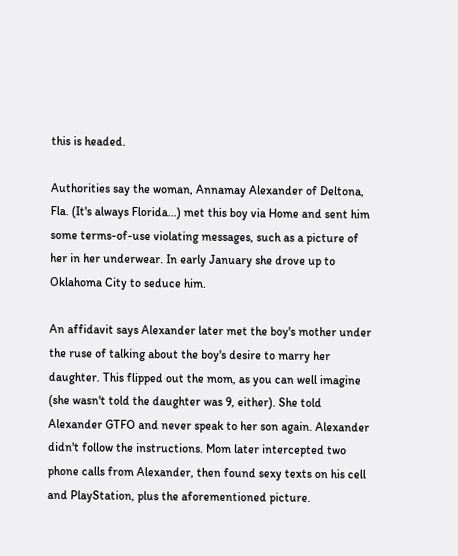this is headed.

Authorities say the woman, Annamay Alexander of Deltona, Fla. (It's always Florida...) met this boy via Home and sent him some terms-of-use violating messages, such as a picture of her in her underwear. In early January she drove up to Oklahoma City to seduce him.

An affidavit says Alexander later met the boy's mother under the ruse of talking about the boy's desire to marry her daughter. This flipped out the mom, as you can well imagine (she wasn't told the daughter was 9, either). She told Alexander GTFO and never speak to her son again. Alexander didn't follow the instructions. Mom later intercepted two phone calls from Alexander, then found sexy texts on his cell and PlayStation, plus the aforementioned picture.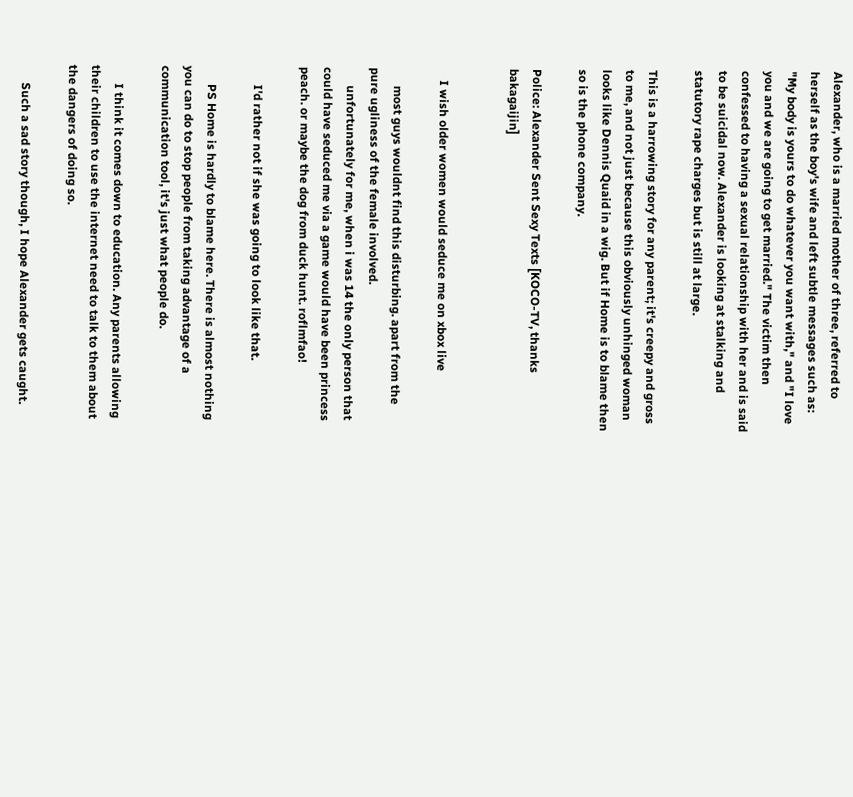Alexander, who is a married mother of three, referred to herself as the boy's wife and left subtle messages such as: "My body is yours to do whatever you want with," and "I love you and we are going to get married." The victim then confessed to having a sexual relationship with her and is said to be suicidal now. Alexander is looking at stalking and statutory rape charges but is still at large.

This is a harrowing story for any parent; it's creepy and gross to me, and not just because this obviously unhinged woman looks like Dennis Quaid in a wig. But if Home is to blame then so is the phone company.

Police: Alexander Sent Sexy Texts [KOCO-TV, thanks bakagaijin]


    I wish older women would seduce me on xbox live

      most guys wouldnt find this disturbing. apart from the pure ugliness of the female involved.
      unfortunately for me, when i was 14 the only person that could have seduced me via a game would have been princess peach. or maybe the dog from duck hunt. roflmfao!

      I'd rather not if she was going to look like that.

      PS Home is hardly to blame here. There is almost nothing you can do to stop people from taking advantage of a communication tool, it's just what people do.

      I think it comes down to education. Any parents allowing their children to use the internet need to talk to them about the dangers of doing so.

      Such a sad story though, I hope Alexander gets caught.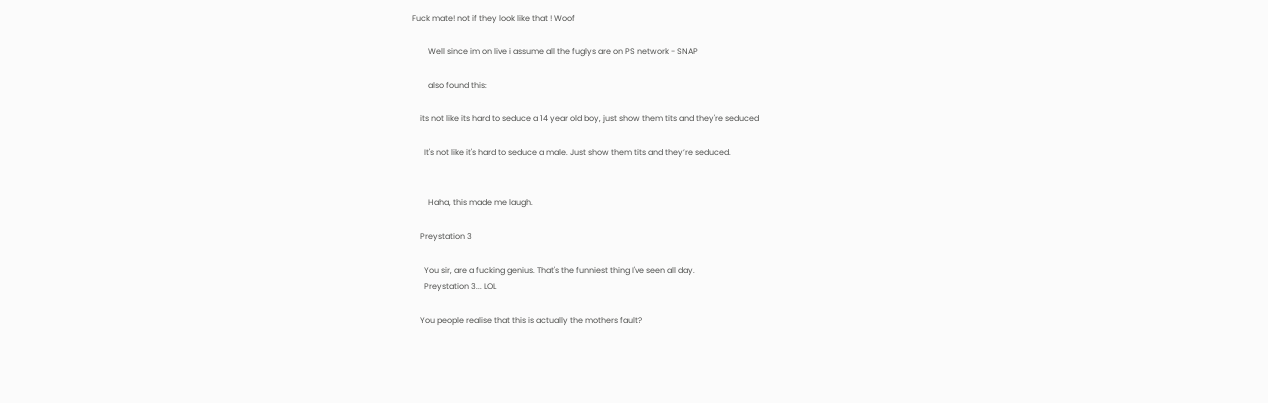Fuck mate! not if they look like that ! Woof

        Well since im on live i assume all the fuglys are on PS network - SNAP

        also found this:

    its not like its hard to seduce a 14 year old boy, just show them tits and they're seduced

      It's not like it's hard to seduce a male. Just show them tits and they’re seduced.


        Haha, this made me laugh.

    Preystation 3

      You sir, are a fucking genius. That's the funniest thing I've seen all day.
      Preystation 3... LOL

    You people realise that this is actually the mothers fault?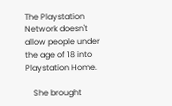The Playstation Network doesn't allow people under the age of 18 into Playstation Home.

    She brought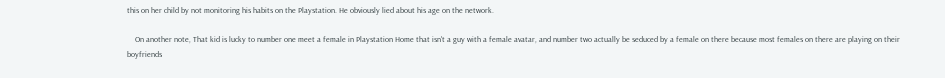this on her child by not monitoring his habits on the Playstation. He obviously lied about his age on the network.

    On another note, That kid is lucky to number one meet a female in Playstation Home that isn't a guy with a female avatar, and number two actually be seduced by a female on there because most females on there are playing on their boyfriends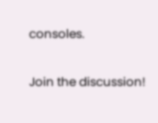consoles.

Join the discussion!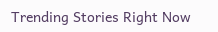Trending Stories Right Now